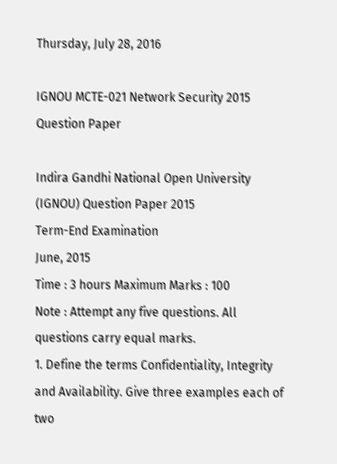Thursday, July 28, 2016

IGNOU MCTE-021 Network Security 2015 Question Paper

Indira Gandhi National Open University (IGNOU) Question Paper 2015
Term-End Examination
June, 2015
Time : 3 hours Maximum Marks : 100
Note : Attempt any five questions. All questions carry equal marks.
1. Define the terms Confidentiality, Integrity and Availability. Give three examples each of two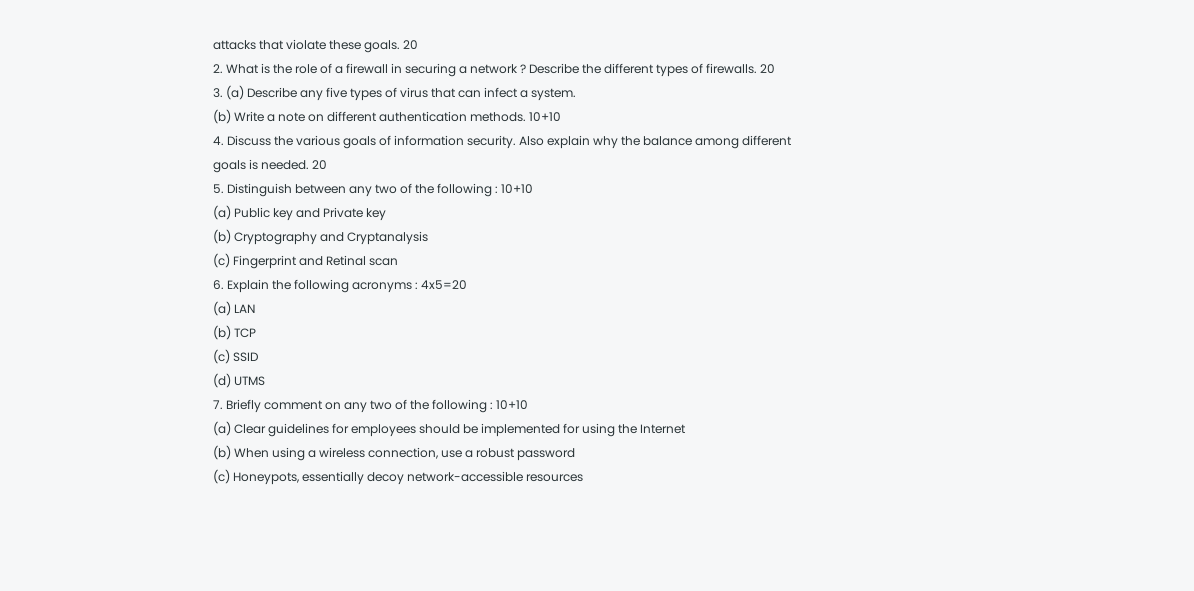attacks that violate these goals. 20
2. What is the role of a firewall in securing a network ? Describe the different types of firewalls. 20
3. (a) Describe any five types of virus that can infect a system.
(b) Write a note on different authentication methods. 10+10
4. Discuss the various goals of information security. Also explain why the balance among different
goals is needed. 20
5. Distinguish between any two of the following : 10+10
(a) Public key and Private key
(b) Cryptography and Cryptanalysis
(c) Fingerprint and Retinal scan
6. Explain the following acronyms : 4x5=20
(a) LAN
(b) TCP
(c) SSID
(d) UTMS
7. Briefly comment on any two of the following : 10+10
(a) Clear guidelines for employees should be implemented for using the Internet
(b) When using a wireless connection, use a robust password
(c) Honeypots, essentially decoy network-accessible resources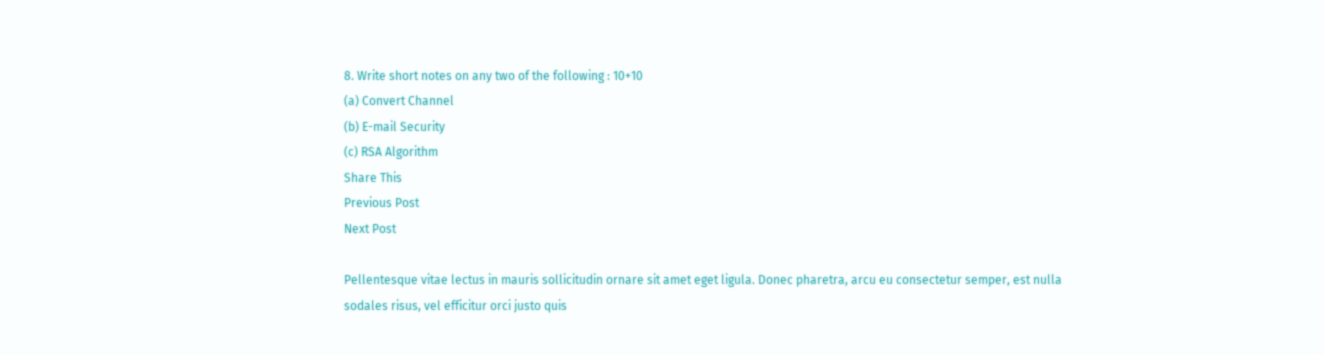8. Write short notes on any two of the following : 10+10
(a) Convert Channel
(b) E-mail Security
(c) RSA Algorithm
Share This
Previous Post
Next Post

Pellentesque vitae lectus in mauris sollicitudin ornare sit amet eget ligula. Donec pharetra, arcu eu consectetur semper, est nulla sodales risus, vel efficitur orci justo quis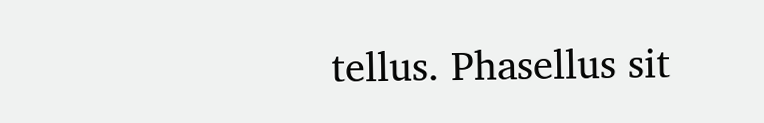tellus. Phasellus sit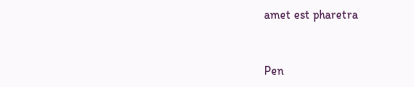amet est pharetra


Pen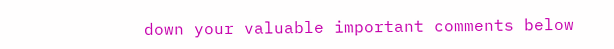down your valuable important comments below